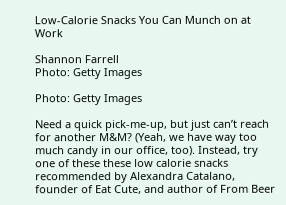Low-Calorie Snacks You Can Munch on at Work

Shannon Farrell
Photo: Getty Images

Photo: Getty Images

Need a quick pick-me-up, but just can’t reach for another M&M? (Yeah, we have way too much candy in our office, too). Instead, try one of these these low calorie snacks recommended by Alexandra Catalano, founder of Eat Cute, and author of From Beer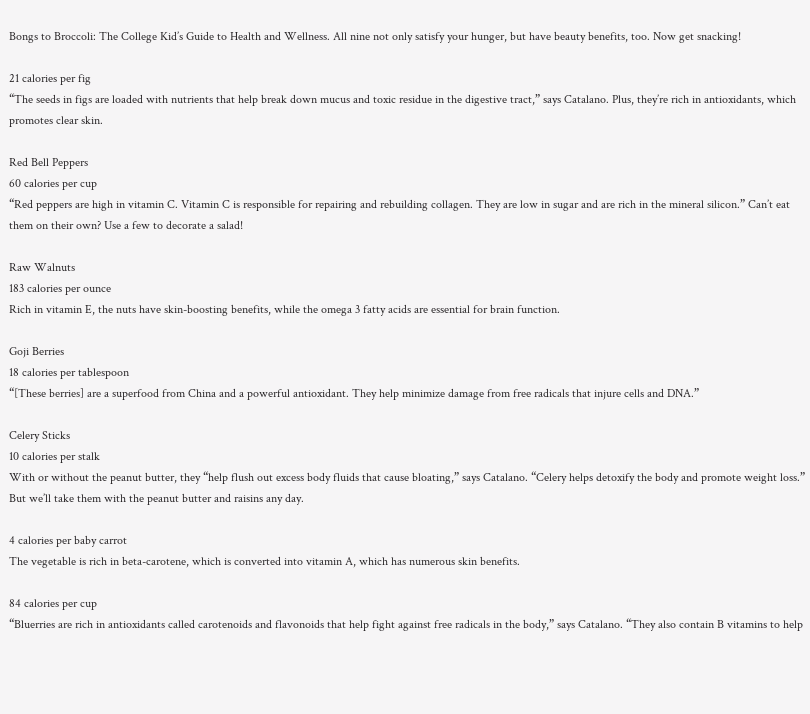Bongs to Broccoli: The College Kid’s Guide to Health and Wellness. All nine not only satisfy your hunger, but have beauty benefits, too. Now get snacking!

21 calories per fig
“The seeds in figs are loaded with nutrients that help break down mucus and toxic residue in the digestive tract,” says Catalano. Plus, they’re rich in antioxidants, which promotes clear skin.

Red Bell Peppers
60 calories per cup
“Red peppers are high in vitamin C. Vitamin C is responsible for repairing and rebuilding collagen. They are low in sugar and are rich in the mineral silicon.” Can’t eat them on their own? Use a few to decorate a salad!

Raw Walnuts
183 calories per ounce
Rich in vitamin E, the nuts have skin-boosting benefits, while the omega 3 fatty acids are essential for brain function.

Goji Berries
18 calories per tablespoon
“[These berries] are a superfood from China and a powerful antioxidant. They help minimize damage from free radicals that injure cells and DNA.”

Celery Sticks
10 calories per stalk
With or without the peanut butter, they “help flush out excess body fluids that cause bloating,” says Catalano. “Celery helps detoxify the body and promote weight loss.” But we’ll take them with the peanut butter and raisins any day.

4 calories per baby carrot
The vegetable is rich in beta-carotene, which is converted into vitamin A, which has numerous skin benefits.

84 calories per cup
“Bluerries are rich in antioxidants called carotenoids and flavonoids that help fight against free radicals in the body,” says Catalano. “They also contain B vitamins to help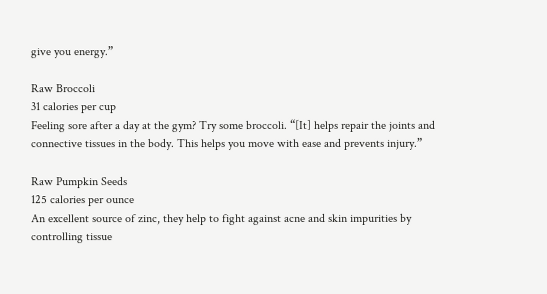give you energy.”

Raw Broccoli
31 calories per cup
Feeling sore after a day at the gym? Try some broccoli. “[It] helps repair the joints and connective tissues in the body. This helps you move with ease and prevents injury.”

Raw Pumpkin Seeds
125 calories per ounce
An excellent source of zinc, they help to fight against acne and skin impurities by controlling tissue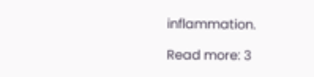inflammation.

Read more: 3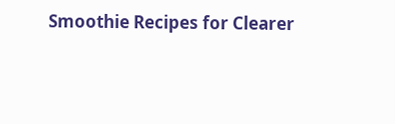Smoothie Recipes for Clearer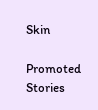Skin

Promoted Stories